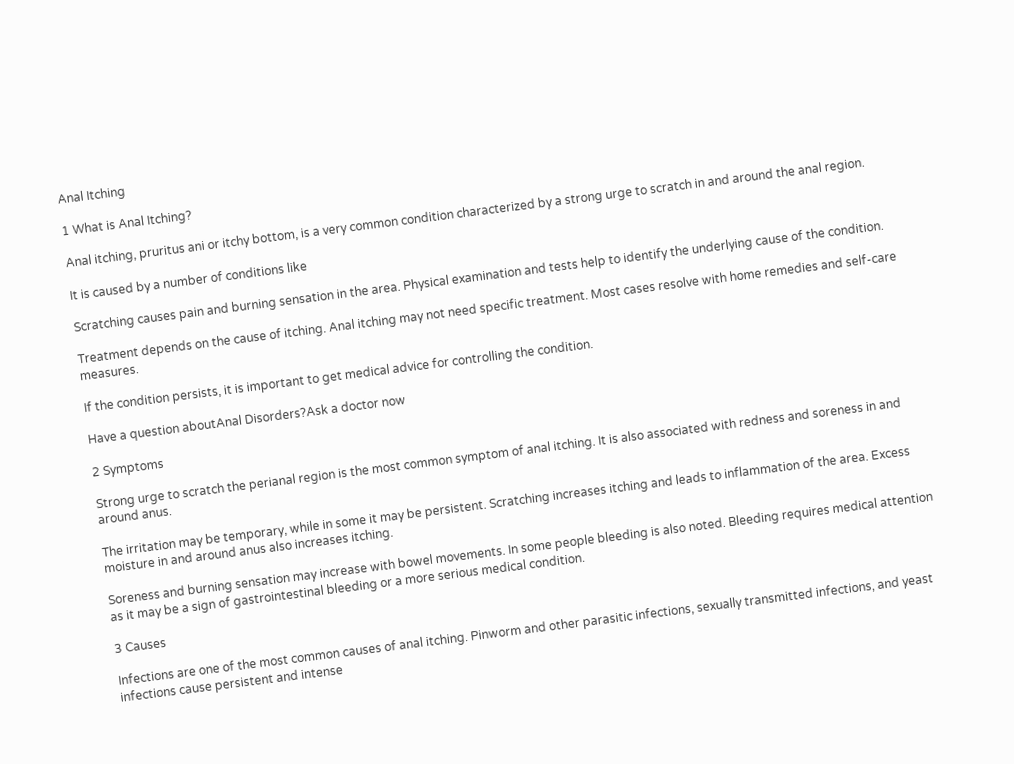Anal Itching

1 What is Anal Itching?

Anal itching, pruritus ani or itchy bottom, is a very common condition characterized by a strong urge to scratch in and around the anal region.

It is caused by a number of conditions like

Scratching causes pain and burning sensation in the area. Physical examination and tests help to identify the underlying cause of the condition.

Treatment depends on the cause of itching. Anal itching may not need specific treatment. Most cases resolve with home remedies and self-care measures.

If the condition persists, it is important to get medical advice for controlling the condition.

Have a question aboutAnal Disorders?Ask a doctor now

2 Symptoms

Strong urge to scratch the perianal region is the most common symptom of anal itching. It is also associated with redness and soreness in and around anus.

The irritation may be temporary, while in some it may be persistent. Scratching increases itching and leads to inflammation of the area. Excess moisture in and around anus also increases itching.

Soreness and burning sensation may increase with bowel movements. In some people bleeding is also noted. Bleeding requires medical attention as it may be a sign of gastrointestinal bleeding or a more serious medical condition.

3 Causes

Infections are one of the most common causes of anal itching. Pinworm and other parasitic infections, sexually transmitted infections, and yeast infections cause persistent and intense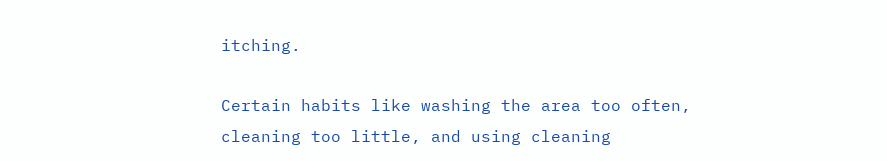itching.

Certain habits like washing the area too often, cleaning too little, and using cleaning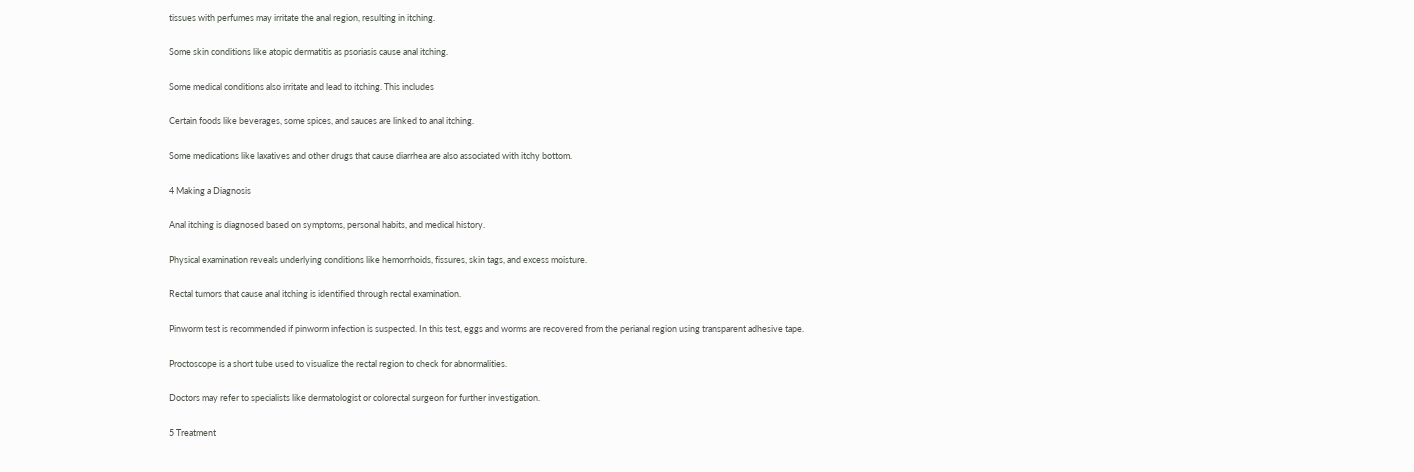tissues with perfumes may irritate the anal region, resulting in itching.

Some skin conditions like atopic dermatitis as psoriasis cause anal itching.

Some medical conditions also irritate and lead to itching. This includes

Certain foods like beverages, some spices, and sauces are linked to anal itching.

Some medications like laxatives and other drugs that cause diarrhea are also associated with itchy bottom.

4 Making a Diagnosis

Anal itching is diagnosed based on symptoms, personal habits, and medical history.

Physical examination reveals underlying conditions like hemorrhoids, fissures, skin tags, and excess moisture.

Rectal tumors that cause anal itching is identified through rectal examination.

Pinworm test is recommended if pinworm infection is suspected. In this test, eggs and worms are recovered from the perianal region using transparent adhesive tape.

Proctoscope is a short tube used to visualize the rectal region to check for abnormalities.

Doctors may refer to specialists like dermatologist or colorectal surgeon for further investigation.

5 Treatment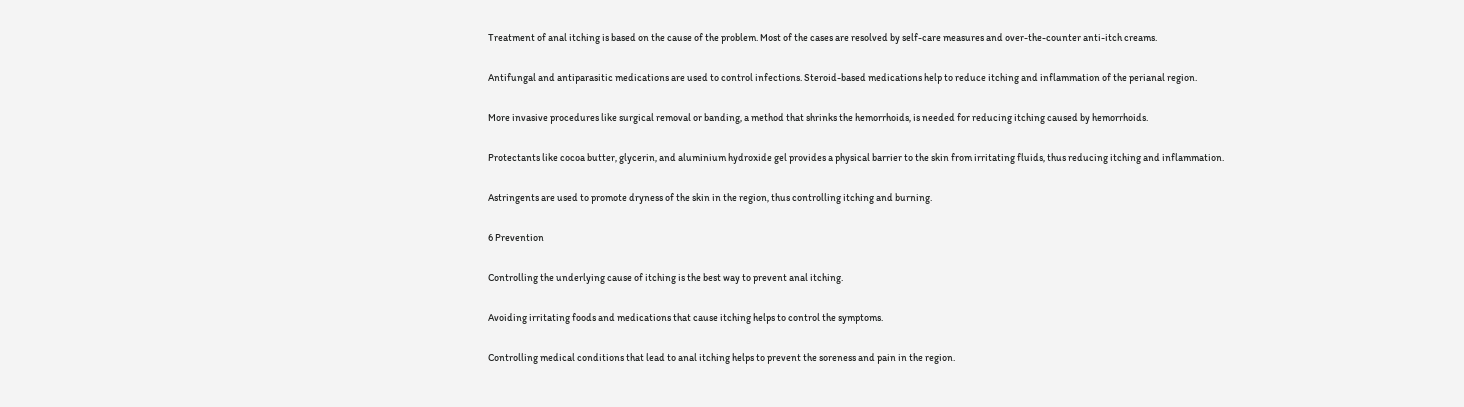Treatment of anal itching is based on the cause of the problem. Most of the cases are resolved by self-care measures and over-the-counter anti-itch creams.

Antifungal and antiparasitic medications are used to control infections. Steroid-based medications help to reduce itching and inflammation of the perianal region.

More invasive procedures like surgical removal or banding, a method that shrinks the hemorrhoids, is needed for reducing itching caused by hemorrhoids.

Protectants like cocoa butter, glycerin, and aluminium hydroxide gel provides a physical barrier to the skin from irritating fluids, thus reducing itching and inflammation.

Astringents are used to promote dryness of the skin in the region, thus controlling itching and burning.

6 Prevention

Controlling the underlying cause of itching is the best way to prevent anal itching.

Avoiding irritating foods and medications that cause itching helps to control the symptoms.

Controlling medical conditions that lead to anal itching helps to prevent the soreness and pain in the region.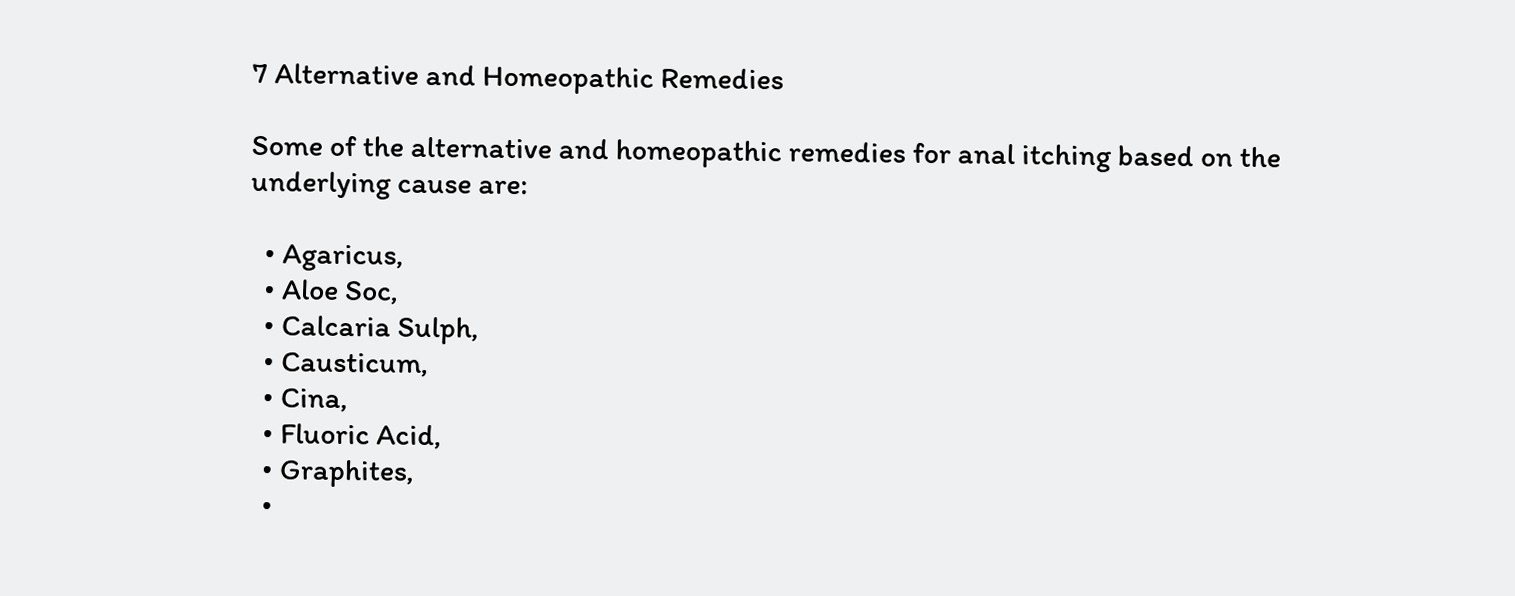7 Alternative and Homeopathic Remedies

Some of the alternative and homeopathic remedies for anal itching based on the underlying cause are:

  • Agaricus,
  • Aloe Soc,
  • Calcaria Sulph,
  • Causticum,
  • Cina,
  • Fluoric Acid,
  • Graphites,
  •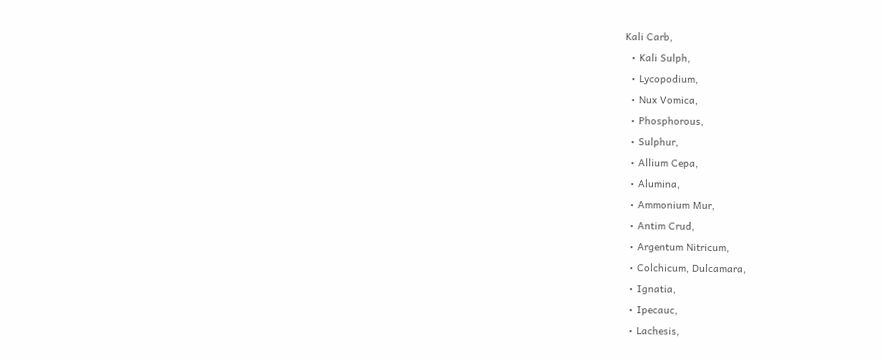Kali Carb,
  • Kali Sulph,
  • Lycopodium,
  • Nux Vomica,
  • Phosphorous,
  • Sulphur,
  • Allium Cepa,
  • Alumina,
  • Ammonium Mur,
  • Antim Crud,
  • Argentum Nitricum,
  • Colchicum, Dulcamara,
  • Ignatia,
  • Ipecauc,
  • Lachesis,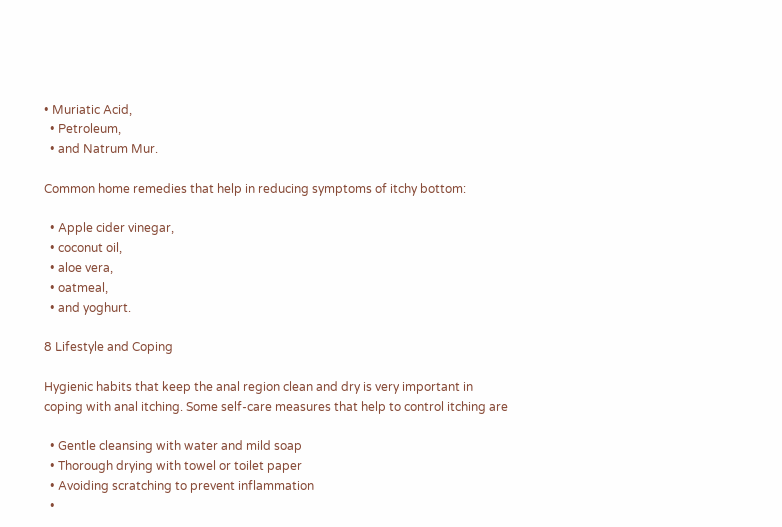• Muriatic Acid,
  • Petroleum,
  • and Natrum Mur.

Common home remedies that help in reducing symptoms of itchy bottom:

  • Apple cider vinegar,
  • coconut oil,
  • aloe vera,
  • oatmeal,
  • and yoghurt.

8 Lifestyle and Coping

Hygienic habits that keep the anal region clean and dry is very important in coping with anal itching. Some self-care measures that help to control itching are

  • Gentle cleansing with water and mild soap
  • Thorough drying with towel or toilet paper
  • Avoiding scratching to prevent inflammation
  •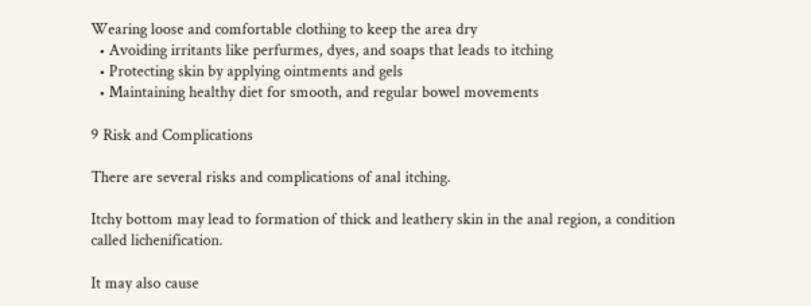Wearing loose and comfortable clothing to keep the area dry
  • Avoiding irritants like perfurmes, dyes, and soaps that leads to itching
  • Protecting skin by applying ointments and gels
  • Maintaining healthy diet for smooth, and regular bowel movements

9 Risk and Complications

There are several risks and complications of anal itching.

Itchy bottom may lead to formation of thick and leathery skin in the anal region, a condition called lichenification.

It may also cause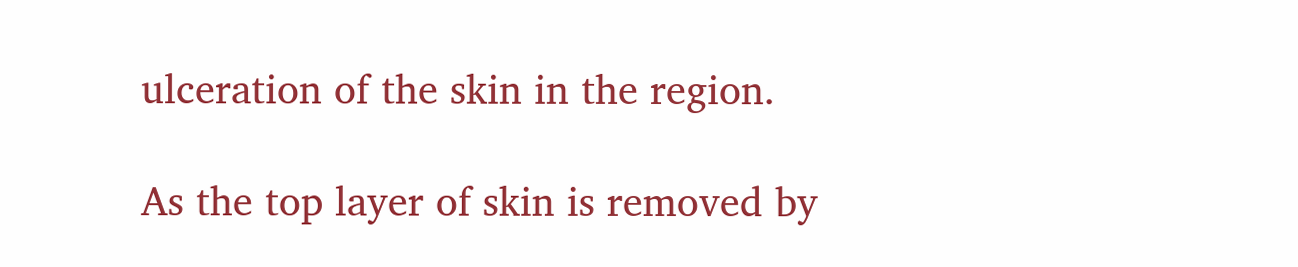ulceration of the skin in the region.

As the top layer of skin is removed by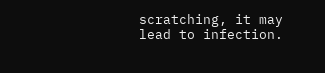scratching, it may lead to infection.